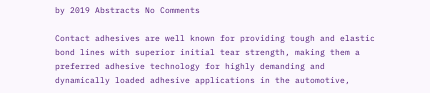by 2019 Abstracts No Comments

Contact adhesives are well known for providing tough and elastic bond lines with superior initial tear strength, making them a preferred adhesive technology for highly demanding and dynamically loaded adhesive applications in the automotive,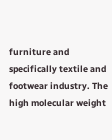furniture and specifically textile and footwear industry. The high molecular weight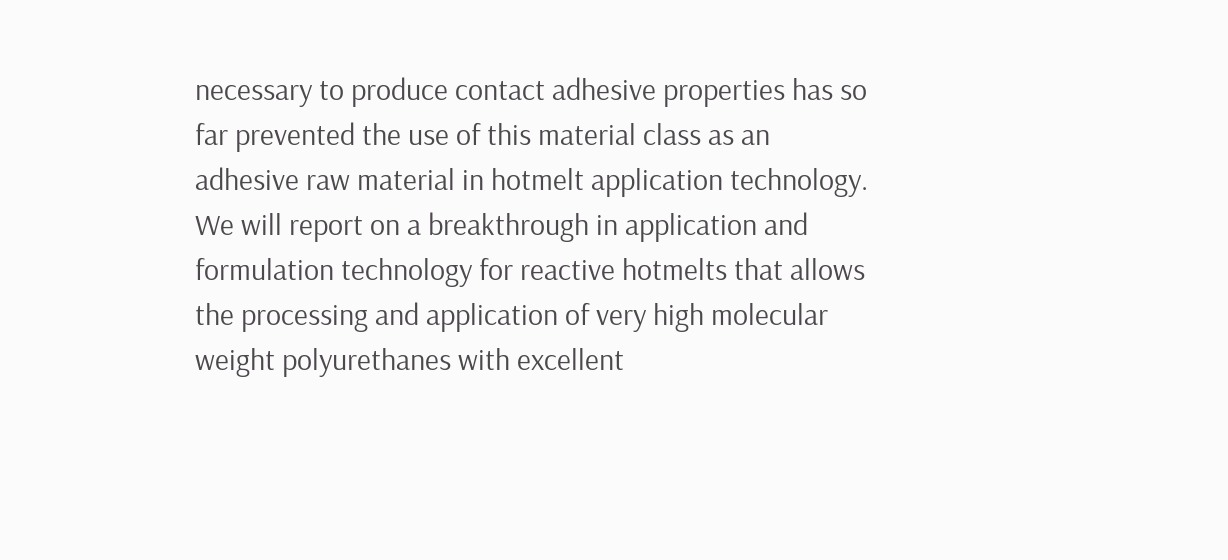necessary to produce contact adhesive properties has so far prevented the use of this material class as an adhesive raw material in hotmelt application technology. We will report on a breakthrough in application and formulation technology for reactive hotmelts that allows the processing and application of very high molecular weight polyurethanes with excellent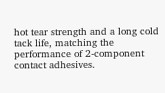hot tear strength and a long cold tack life, matching the performance of 2-component contact adhesives.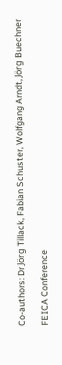Co-authors: Dr Jörg Tillack, Fabian Schuster, Wolfgang Arndt, Jörg Buechner

FEICA Conference